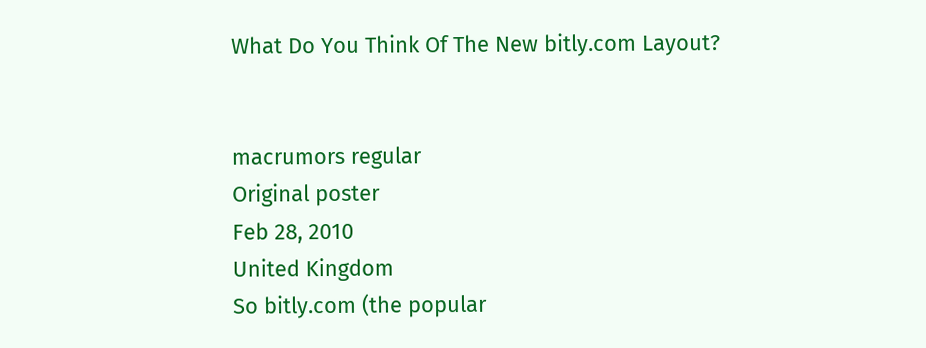What Do You Think Of The New bitly.com Layout?


macrumors regular
Original poster
Feb 28, 2010
United Kingdom
So bitly.com (the popular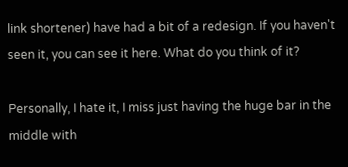link shortener) have had a bit of a redesign. If you haven't seen it, you can see it here. What do you think of it?

Personally, I hate it, I miss just having the huge bar in the middle with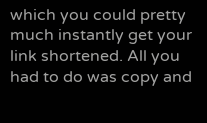which you could pretty much instantly get your link shortened. All you had to do was copy and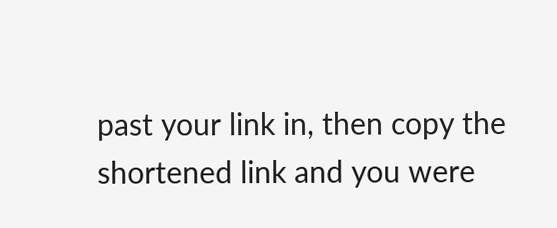past your link in, then copy the shortened link and you were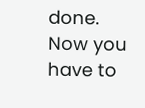done.
Now you have to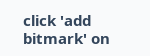click 'add bitmark' on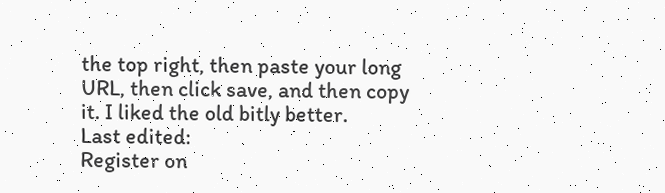the top right, then paste your long URL, then click save, and then copy it. I liked the old bitly better.
Last edited:
Register on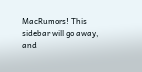MacRumors! This sidebar will go away, and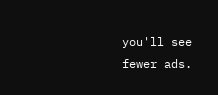you'll see fewer ads.